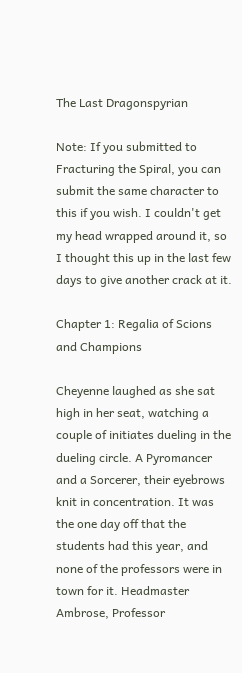The Last Dragonspyrian

Note: If you submitted to Fracturing the Spiral, you can submit the same character to this if you wish. I couldn't get my head wrapped around it, so I thought this up in the last few days to give another crack at it.

Chapter 1: Regalia of Scions and Champions

Cheyenne laughed as she sat high in her seat, watching a couple of initiates dueling in the dueling circle. A Pyromancer and a Sorcerer, their eyebrows knit in concentration. It was the one day off that the students had this year, and none of the professors were in town for it. Headmaster Ambrose, Professor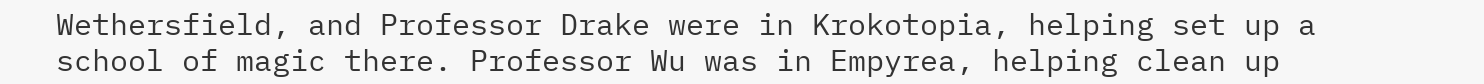Wethersfield, and Professor Drake were in Krokotopia, helping set up a school of magic there. Professor Wu was in Empyrea, helping clean up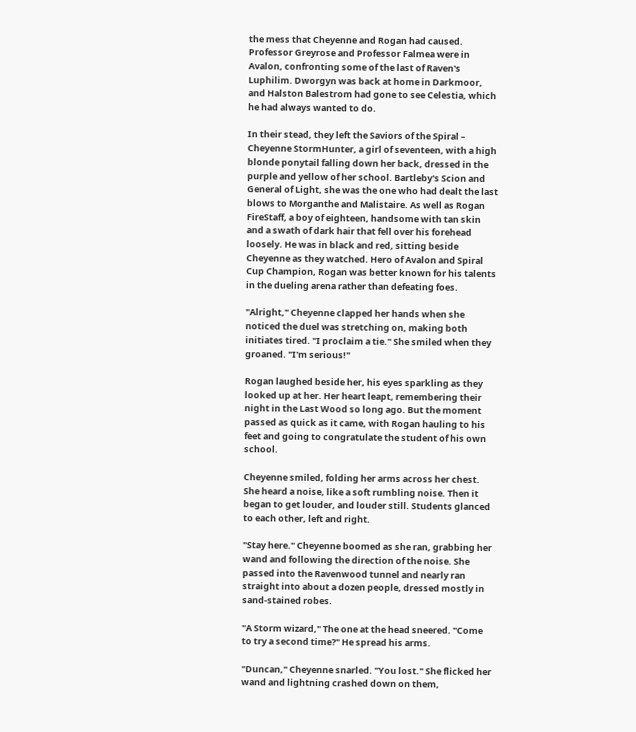the mess that Cheyenne and Rogan had caused. Professor Greyrose and Professor Falmea were in Avalon, confronting some of the last of Raven's Luphilim. Dworgyn was back at home in Darkmoor, and Halston Balestrom had gone to see Celestia, which he had always wanted to do.

In their stead, they left the Saviors of the Spiral – Cheyenne StormHunter, a girl of seventeen, with a high blonde ponytail falling down her back, dressed in the purple and yellow of her school. Bartleby's Scion and General of Light, she was the one who had dealt the last blows to Morganthe and Malistaire. As well as Rogan FireStaff, a boy of eighteen, handsome with tan skin and a swath of dark hair that fell over his forehead loosely. He was in black and red, sitting beside Cheyenne as they watched. Hero of Avalon and Spiral Cup Champion, Rogan was better known for his talents in the dueling arena rather than defeating foes.

"Alright," Cheyenne clapped her hands when she noticed the duel was stretching on, making both initiates tired. "I proclaim a tie." She smiled when they groaned. "I'm serious!"

Rogan laughed beside her, his eyes sparkling as they looked up at her. Her heart leapt, remembering their night in the Last Wood so long ago. But the moment passed as quick as it came, with Rogan hauling to his feet and going to congratulate the student of his own school.

Cheyenne smiled, folding her arms across her chest. She heard a noise, like a soft rumbling noise. Then it began to get louder, and louder still. Students glanced to each other, left and right.

"Stay here." Cheyenne boomed as she ran, grabbing her wand and following the direction of the noise. She passed into the Ravenwood tunnel and nearly ran straight into about a dozen people, dressed mostly in sand-stained robes.

"A Storm wizard," The one at the head sneered. "Come to try a second time?" He spread his arms.

"Duncan," Cheyenne snarled. "You lost." She flicked her wand and lightning crashed down on them,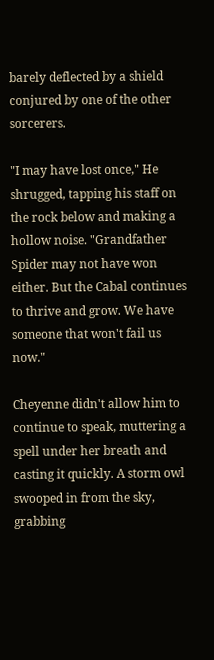barely deflected by a shield conjured by one of the other sorcerers.

"I may have lost once," He shrugged, tapping his staff on the rock below and making a hollow noise. "Grandfather Spider may not have won either. But the Cabal continues to thrive and grow. We have someone that won't fail us now."

Cheyenne didn't allow him to continue to speak, muttering a spell under her breath and casting it quickly. A storm owl swooped in from the sky, grabbing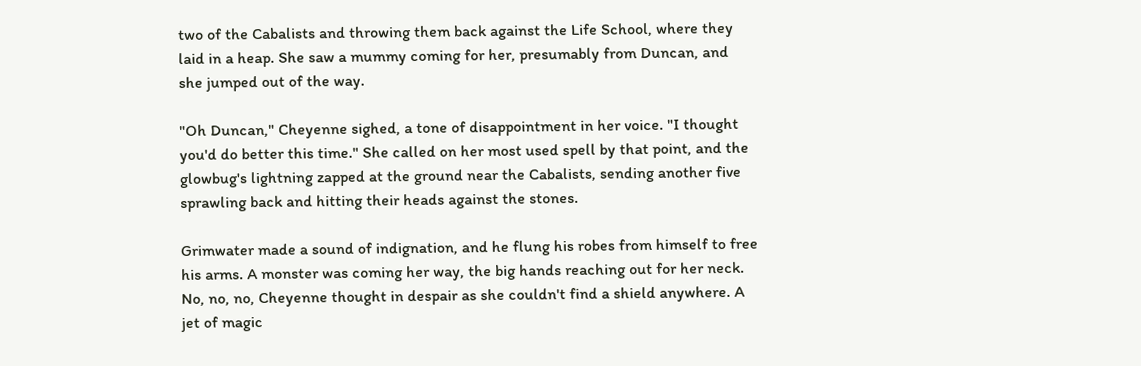two of the Cabalists and throwing them back against the Life School, where they laid in a heap. She saw a mummy coming for her, presumably from Duncan, and she jumped out of the way.

"Oh Duncan," Cheyenne sighed, a tone of disappointment in her voice. "I thought you'd do better this time." She called on her most used spell by that point, and the glowbug's lightning zapped at the ground near the Cabalists, sending another five sprawling back and hitting their heads against the stones.

Grimwater made a sound of indignation, and he flung his robes from himself to free his arms. A monster was coming her way, the big hands reaching out for her neck. No, no, no, Cheyenne thought in despair as she couldn't find a shield anywhere. A jet of magic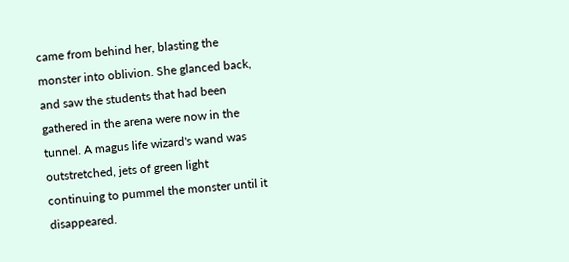came from behind her, blasting the monster into oblivion. She glanced back, and saw the students that had been gathered in the arena were now in the tunnel. A magus life wizard's wand was outstretched, jets of green light continuing to pummel the monster until it disappeared.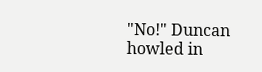"No!" Duncan howled in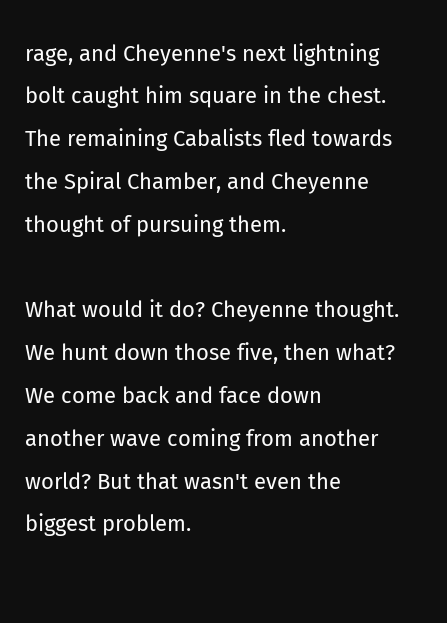rage, and Cheyenne's next lightning bolt caught him square in the chest. The remaining Cabalists fled towards the Spiral Chamber, and Cheyenne thought of pursuing them.

What would it do? Cheyenne thought. We hunt down those five, then what? We come back and face down another wave coming from another world? But that wasn't even the biggest problem.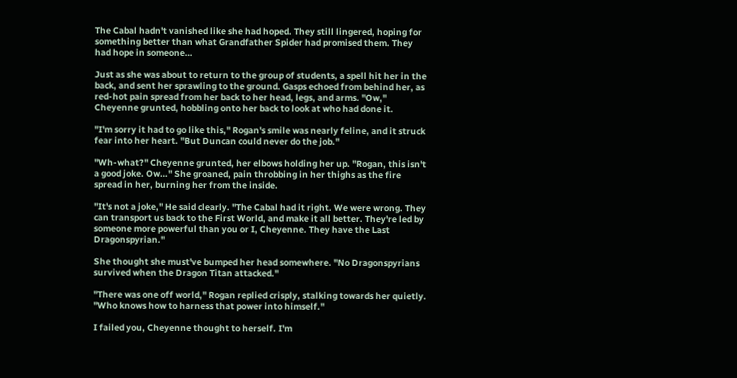The Cabal hadn't vanished like she had hoped. They still lingered, hoping for something better than what Grandfather Spider had promised them. They had hope in someone…

Just as she was about to return to the group of students, a spell hit her in the back, and sent her sprawling to the ground. Gasps echoed from behind her, as red-hot pain spread from her back to her head, legs, and arms. "Ow," Cheyenne grunted, hobbling onto her back to look at who had done it.

"I'm sorry it had to go like this," Rogan's smile was nearly feline, and it struck fear into her heart. "But Duncan could never do the job."

"Wh-what?" Cheyenne grunted, her elbows holding her up. "Rogan, this isn't a good joke. Ow…" She groaned, pain throbbing in her thighs as the fire spread in her, burning her from the inside.

"It's not a joke," He said clearly. "The Cabal had it right. We were wrong. They can transport us back to the First World, and make it all better. They're led by someone more powerful than you or I, Cheyenne. They have the Last Dragonspyrian."

She thought she must've bumped her head somewhere. "No Dragonspyrians survived when the Dragon Titan attacked."

"There was one off world," Rogan replied crisply, stalking towards her quietly. "Who knows how to harness that power into himself."

I failed you, Cheyenne thought to herself. I'm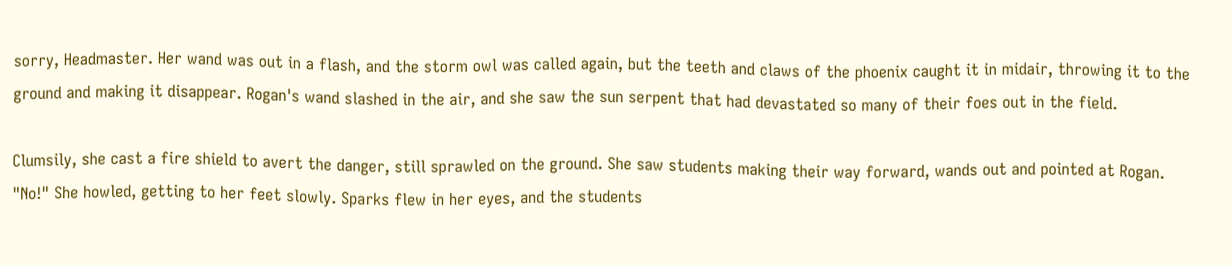sorry, Headmaster. Her wand was out in a flash, and the storm owl was called again, but the teeth and claws of the phoenix caught it in midair, throwing it to the ground and making it disappear. Rogan's wand slashed in the air, and she saw the sun serpent that had devastated so many of their foes out in the field.

Clumsily, she cast a fire shield to avert the danger, still sprawled on the ground. She saw students making their way forward, wands out and pointed at Rogan. "No!" She howled, getting to her feet slowly. Sparks flew in her eyes, and the students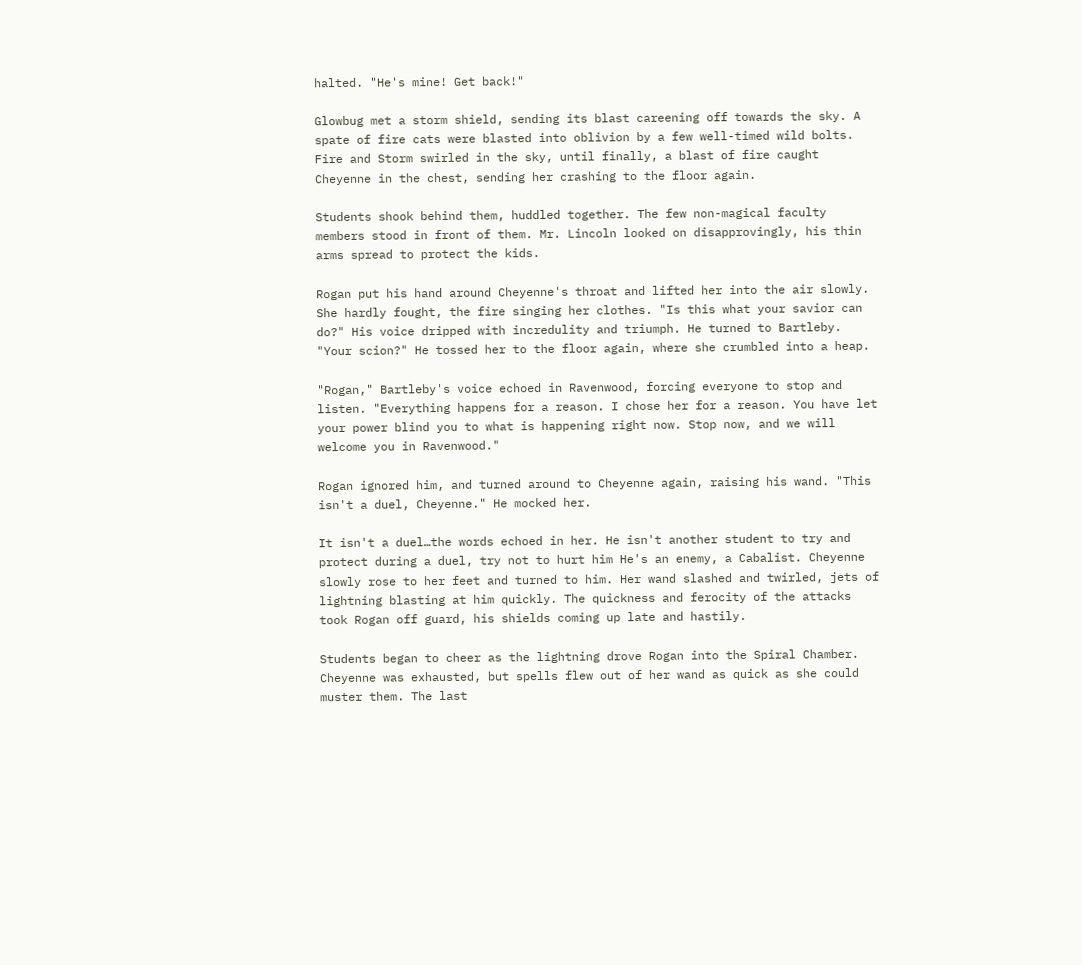halted. "He's mine! Get back!"

Glowbug met a storm shield, sending its blast careening off towards the sky. A spate of fire cats were blasted into oblivion by a few well-timed wild bolts. Fire and Storm swirled in the sky, until finally, a blast of fire caught Cheyenne in the chest, sending her crashing to the floor again.

Students shook behind them, huddled together. The few non-magical faculty members stood in front of them. Mr. Lincoln looked on disapprovingly, his thin arms spread to protect the kids.

Rogan put his hand around Cheyenne's throat and lifted her into the air slowly. She hardly fought, the fire singing her clothes. "Is this what your savior can do?" His voice dripped with incredulity and triumph. He turned to Bartleby. "Your scion?" He tossed her to the floor again, where she crumbled into a heap.

"Rogan," Bartleby's voice echoed in Ravenwood, forcing everyone to stop and listen. "Everything happens for a reason. I chose her for a reason. You have let your power blind you to what is happening right now. Stop now, and we will welcome you in Ravenwood."

Rogan ignored him, and turned around to Cheyenne again, raising his wand. "This isn't a duel, Cheyenne." He mocked her.

It isn't a duel…the words echoed in her. He isn't another student to try and protect during a duel, try not to hurt him He's an enemy, a Cabalist. Cheyenne slowly rose to her feet and turned to him. Her wand slashed and twirled, jets of lightning blasting at him quickly. The quickness and ferocity of the attacks took Rogan off guard, his shields coming up late and hastily.

Students began to cheer as the lightning drove Rogan into the Spiral Chamber. Cheyenne was exhausted, but spells flew out of her wand as quick as she could muster them. The last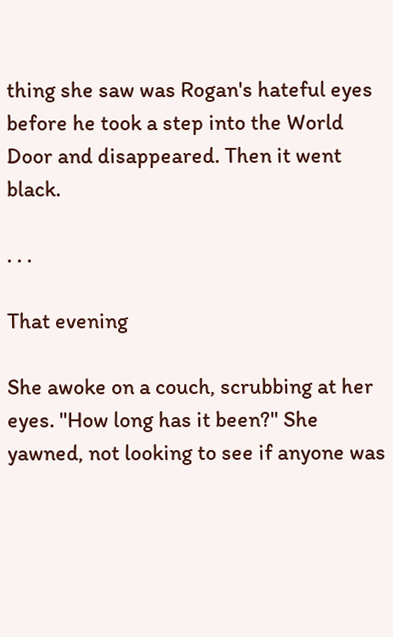thing she saw was Rogan's hateful eyes before he took a step into the World Door and disappeared. Then it went black.

. . .

That evening

She awoke on a couch, scrubbing at her eyes. "How long has it been?" She yawned, not looking to see if anyone was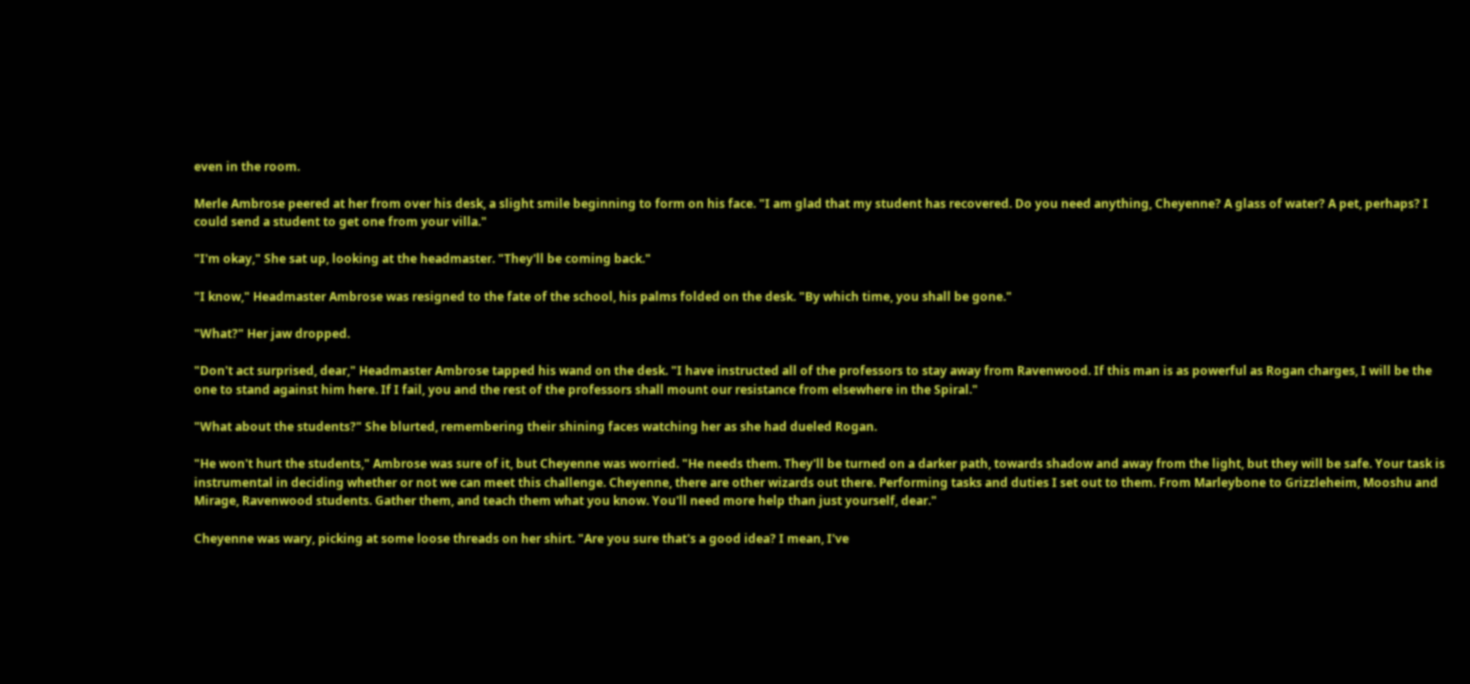even in the room.

Merle Ambrose peered at her from over his desk, a slight smile beginning to form on his face. "I am glad that my student has recovered. Do you need anything, Cheyenne? A glass of water? A pet, perhaps? I could send a student to get one from your villa."

"I'm okay," She sat up, looking at the headmaster. "They'll be coming back."

"I know," Headmaster Ambrose was resigned to the fate of the school, his palms folded on the desk. "By which time, you shall be gone."

"What?" Her jaw dropped.

"Don't act surprised, dear," Headmaster Ambrose tapped his wand on the desk. "I have instructed all of the professors to stay away from Ravenwood. If this man is as powerful as Rogan charges, I will be the one to stand against him here. If I fail, you and the rest of the professors shall mount our resistance from elsewhere in the Spiral."

"What about the students?" She blurted, remembering their shining faces watching her as she had dueled Rogan.

"He won't hurt the students," Ambrose was sure of it, but Cheyenne was worried. "He needs them. They'll be turned on a darker path, towards shadow and away from the light, but they will be safe. Your task is instrumental in deciding whether or not we can meet this challenge. Cheyenne, there are other wizards out there. Performing tasks and duties I set out to them. From Marleybone to Grizzleheim, Mooshu and Mirage, Ravenwood students. Gather them, and teach them what you know. You'll need more help than just yourself, dear."

Cheyenne was wary, picking at some loose threads on her shirt. "Are you sure that's a good idea? I mean, I've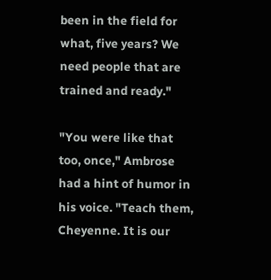been in the field for what, five years? We need people that are trained and ready."

"You were like that too, once," Ambrose had a hint of humor in his voice. "Teach them, Cheyenne. It is our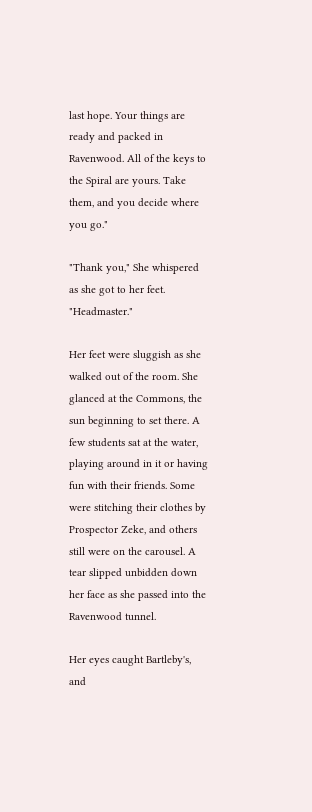last hope. Your things are ready and packed in Ravenwood. All of the keys to the Spiral are yours. Take them, and you decide where you go."

"Thank you," She whispered as she got to her feet. "Headmaster."

Her feet were sluggish as she walked out of the room. She glanced at the Commons, the sun beginning to set there. A few students sat at the water, playing around in it or having fun with their friends. Some were stitching their clothes by Prospector Zeke, and others still were on the carousel. A tear slipped unbidden down her face as she passed into the Ravenwood tunnel.

Her eyes caught Bartleby's, and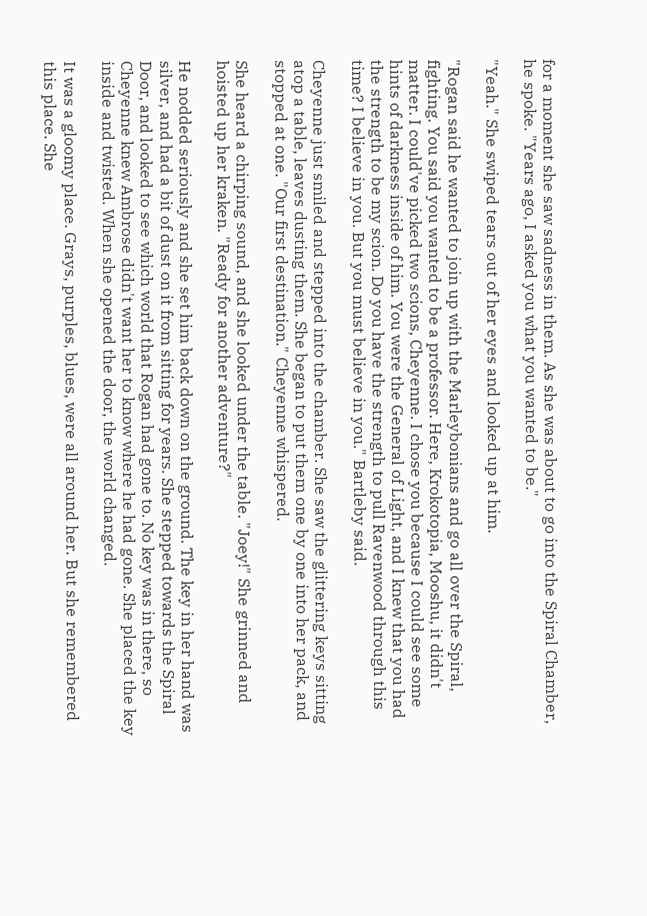for a moment she saw sadness in them. As she was about to go into the Spiral Chamber, he spoke. "Years ago, I asked you what you wanted to be."

"Yeah." She swiped tears out of her eyes and looked up at him.

"Rogan said he wanted to join up with the Marleybonians and go all over the Spiral, fighting. You said you wanted to be a professor. Here, Krokotopia, Mooshu, it didn't matter. I could've picked two scions, Cheyenne. I chose you because I could see some hints of darkness inside of him. You were the General of Light, and I knew that you had the strength to be my scion. Do you have the strength to pull Ravenwood through this time? I believe in you. But you must believe in you." Bartleby said.

Cheyenne just smiled and stepped into the chamber. She saw the glittering keys sitting atop a table, leaves dusting them. She began to put them one by one into her pack, and stopped at one. "Our first destination." Cheyenne whispered.

She heard a chirping sound, and she looked under the table. "Joey!" She grinned and hoisted up her kraken. "Ready for another adventure?"

He nodded seriously and she set him back down on the ground. The key in her hand was silver, and had a bit of dust on it from sitting for years. She stepped towards the Spiral Door, and looked to see which world that Rogan had gone to. No key was in there, so Cheyenne knew Ambrose didn't want her to know where he had gone. She placed the key inside and twisted. When she opened the door, the world changed.

It was a gloomy place. Grays, purples, blues, were all around her. But she remembered this place. She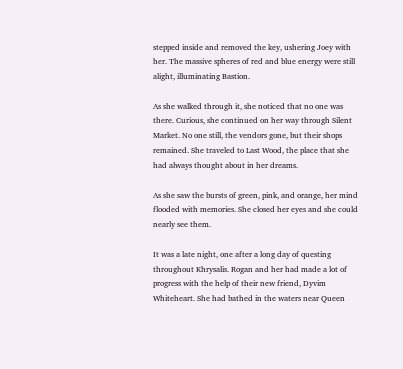stepped inside and removed the key, ushering Joey with her. The massive spheres of red and blue energy were still alight, illuminating Bastion.

As she walked through it, she noticed that no one was there. Curious, she continued on her way through Silent Market. No one still, the vendors gone, but their shops remained. She traveled to Last Wood, the place that she had always thought about in her dreams.

As she saw the bursts of green, pink, and orange, her mind flooded with memories. She closed her eyes and she could nearly see them.

It was a late night, one after a long day of questing throughout Khrysalis. Rogan and her had made a lot of progress with the help of their new friend, Dyvim Whiteheart. She had bathed in the waters near Queen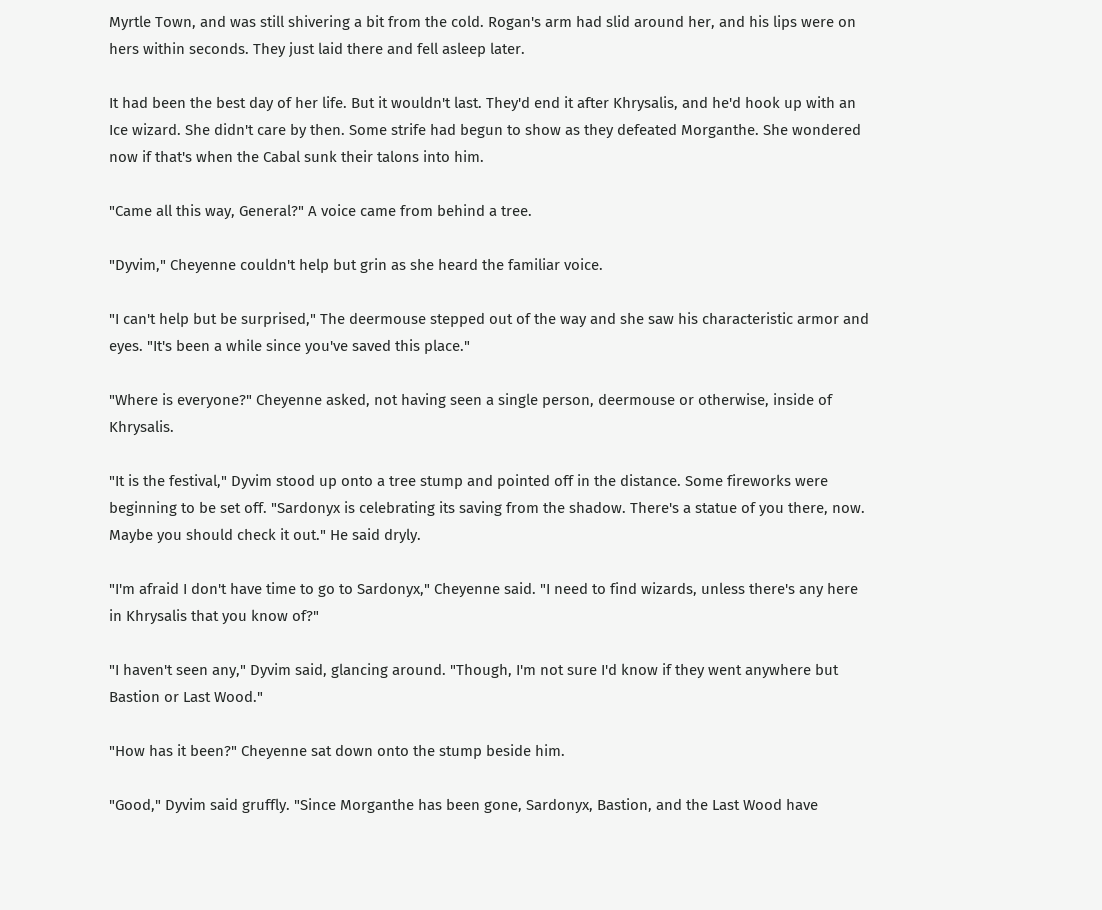Myrtle Town, and was still shivering a bit from the cold. Rogan's arm had slid around her, and his lips were on hers within seconds. They just laid there and fell asleep later.

It had been the best day of her life. But it wouldn't last. They'd end it after Khrysalis, and he'd hook up with an Ice wizard. She didn't care by then. Some strife had begun to show as they defeated Morganthe. She wondered now if that's when the Cabal sunk their talons into him.

"Came all this way, General?" A voice came from behind a tree.

"Dyvim," Cheyenne couldn't help but grin as she heard the familiar voice.

"I can't help but be surprised," The deermouse stepped out of the way and she saw his characteristic armor and eyes. "It's been a while since you've saved this place."

"Where is everyone?" Cheyenne asked, not having seen a single person, deermouse or otherwise, inside of Khrysalis.

"It is the festival," Dyvim stood up onto a tree stump and pointed off in the distance. Some fireworks were beginning to be set off. "Sardonyx is celebrating its saving from the shadow. There's a statue of you there, now. Maybe you should check it out." He said dryly.

"I'm afraid I don't have time to go to Sardonyx," Cheyenne said. "I need to find wizards, unless there's any here in Khrysalis that you know of?"

"I haven't seen any," Dyvim said, glancing around. "Though, I'm not sure I'd know if they went anywhere but Bastion or Last Wood."

"How has it been?" Cheyenne sat down onto the stump beside him.

"Good," Dyvim said gruffly. "Since Morganthe has been gone, Sardonyx, Bastion, and the Last Wood have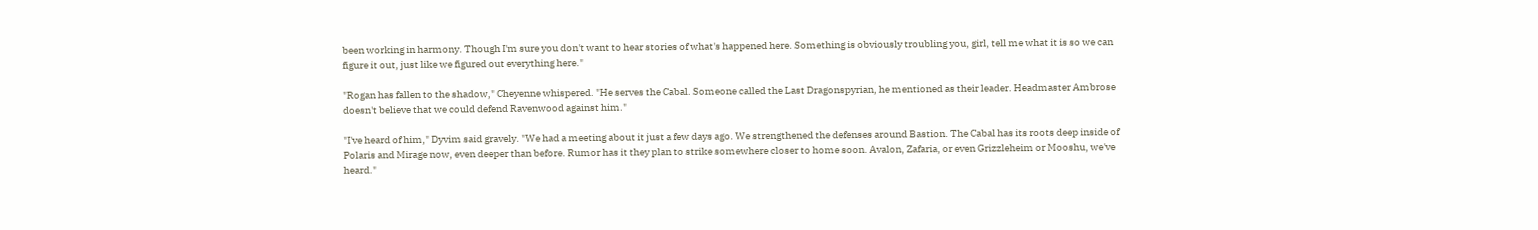been working in harmony. Though I'm sure you don't want to hear stories of what's happened here. Something is obviously troubling you, girl, tell me what it is so we can figure it out, just like we figured out everything here."

"Rogan has fallen to the shadow," Cheyenne whispered. "He serves the Cabal. Someone called the Last Dragonspyrian, he mentioned as their leader. Headmaster Ambrose doesn't believe that we could defend Ravenwood against him."

"I've heard of him," Dyvim said gravely. "We had a meeting about it just a few days ago. We strengthened the defenses around Bastion. The Cabal has its roots deep inside of Polaris and Mirage now, even deeper than before. Rumor has it they plan to strike somewhere closer to home soon. Avalon, Zafaria, or even Grizzleheim or Mooshu, we've heard."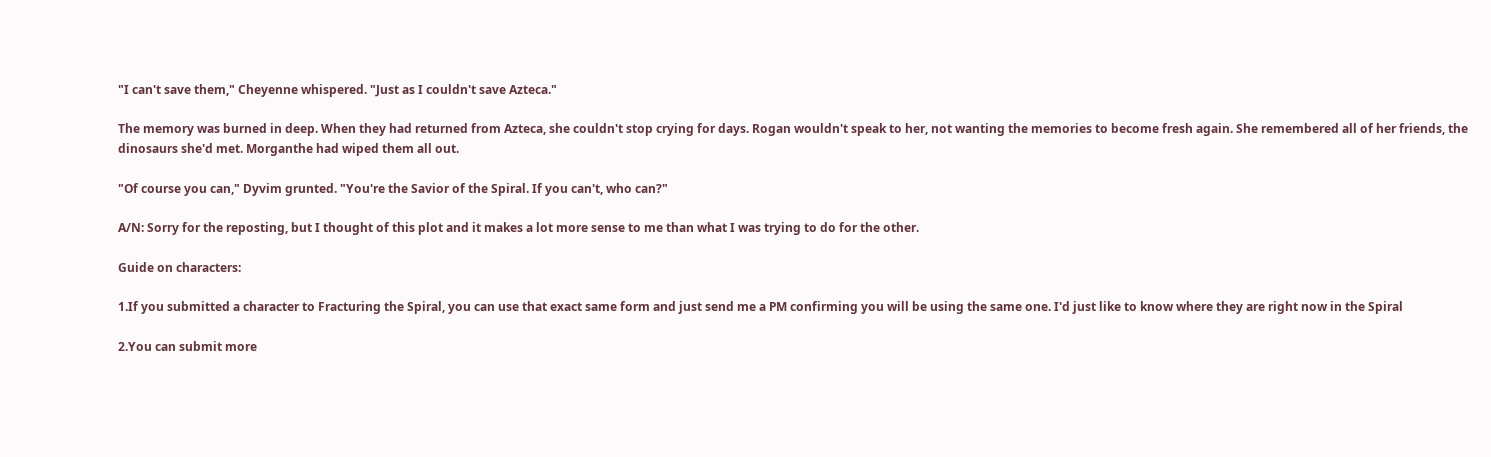"I can't save them," Cheyenne whispered. "Just as I couldn't save Azteca."

The memory was burned in deep. When they had returned from Azteca, she couldn't stop crying for days. Rogan wouldn't speak to her, not wanting the memories to become fresh again. She remembered all of her friends, the dinosaurs she'd met. Morganthe had wiped them all out.

"Of course you can," Dyvim grunted. "You're the Savior of the Spiral. If you can't, who can?"

A/N: Sorry for the reposting, but I thought of this plot and it makes a lot more sense to me than what I was trying to do for the other.

Guide on characters:

1.If you submitted a character to Fracturing the Spiral, you can use that exact same form and just send me a PM confirming you will be using the same one. I'd just like to know where they are right now in the Spiral

2.You can submit more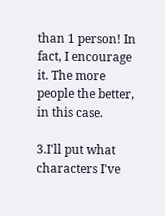than 1 person! In fact, I encourage it. The more people the better, in this case.

3.I'll put what characters I've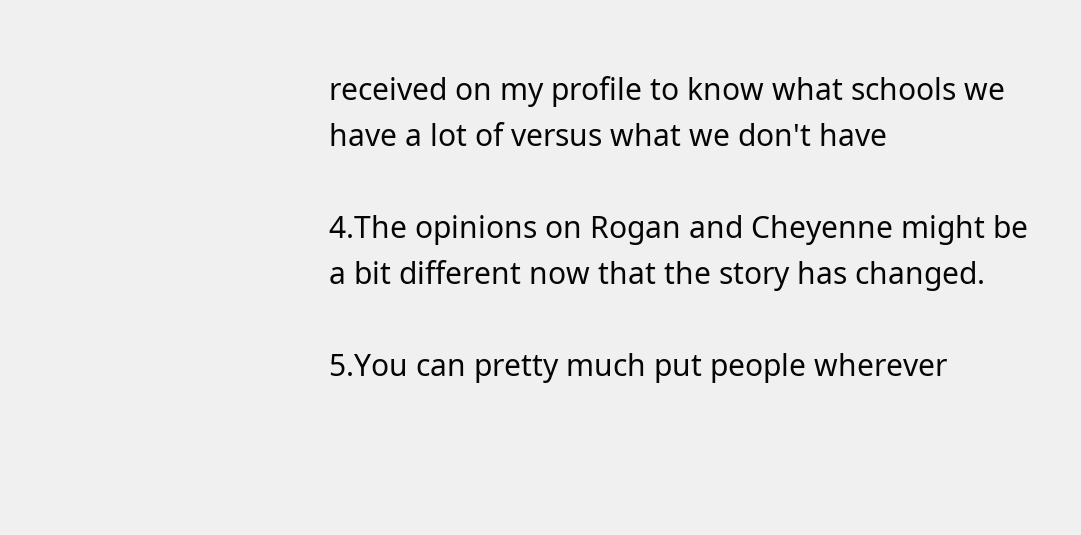received on my profile to know what schools we have a lot of versus what we don't have

4.The opinions on Rogan and Cheyenne might be a bit different now that the story has changed.

5.You can pretty much put people wherever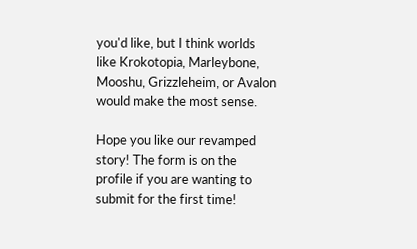you'd like, but I think worlds like Krokotopia, Marleybone, Mooshu, Grizzleheim, or Avalon would make the most sense.

Hope you like our revamped story! The form is on the profile if you are wanting to submit for the first time!